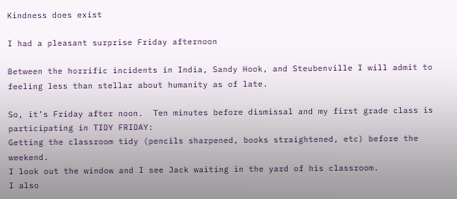Kindness does exist

I had a pleasant surprise Friday afternoon

Between the horrific incidents in India, Sandy Hook, and Steubenville I will admit to feeling less than stellar about humanity as of late.

So, it’s Friday after noon.  Ten minutes before dismissal and my first grade class is participating in TIDY FRIDAY:
Getting the classroom tidy (pencils sharpened, books straightened, etc) before the weekend.
I look out the window and I see Jack waiting in the yard of his classroom.
I also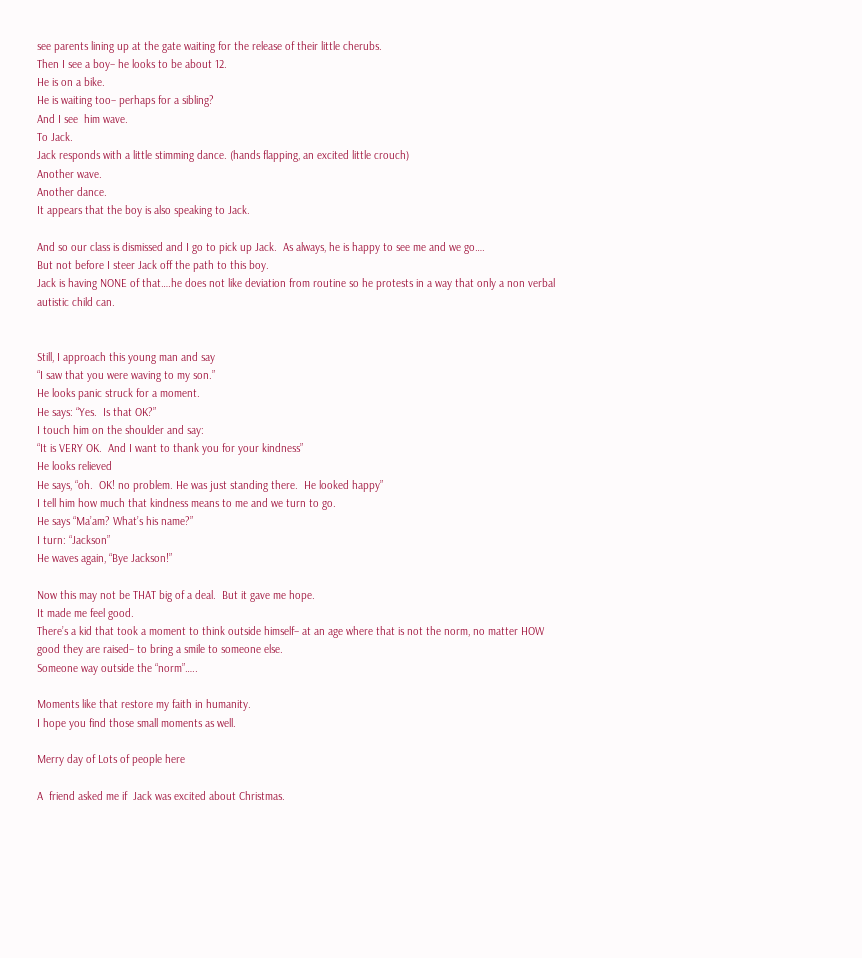see parents lining up at the gate waiting for the release of their little cherubs.
Then I see a boy– he looks to be about 12.
He is on a bike.
He is waiting too– perhaps for a sibling?
And I see  him wave.
To Jack.
Jack responds with a little stimming dance. (hands flapping, an excited little crouch)
Another wave.
Another dance.
It appears that the boy is also speaking to Jack.

And so our class is dismissed and I go to pick up Jack.  As always, he is happy to see me and we go….
But not before I steer Jack off the path to this boy.
Jack is having NONE of that….he does not like deviation from routine so he protests in a way that only a non verbal autistic child can.


Still, I approach this young man and say
“I saw that you were waving to my son.”
He looks panic struck for a moment.
He says: “Yes.  Is that OK?”
I touch him on the shoulder and say:
“It is VERY OK.  And I want to thank you for your kindness”
He looks relieved
He says, “oh.  OK! no problem. He was just standing there.  He looked happy”
I tell him how much that kindness means to me and we turn to go.
He says “Ma’am? What’s his name?”
I turn: “Jackson”
He waves again, “Bye Jackson!”

Now this may not be THAT big of a deal.  But it gave me hope.
It made me feel good.
There’s a kid that took a moment to think outside himself– at an age where that is not the norm, no matter HOW good they are raised– to bring a smile to someone else.
Someone way outside the “norm”…..

Moments like that restore my faith in humanity.
I hope you find those small moments as well.

Merry day of Lots of people here

A  friend asked me if  Jack was excited about Christmas.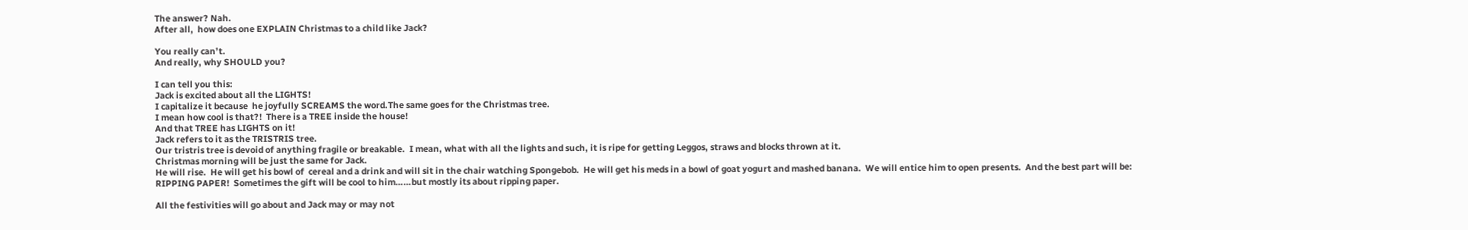The answer? Nah.
After all,  how does one EXPLAIN Christmas to a child like Jack?

You really can’t.
And really, why SHOULD you?

I can tell you this:
Jack is excited about all the LIGHTS!
I capitalize it because  he joyfully SCREAMS the word.The same goes for the Christmas tree.
I mean how cool is that?!  There is a TREE inside the house!
And that TREE has LIGHTS on it!
Jack refers to it as the TRISTRIS tree.
Our tristris tree is devoid of anything fragile or breakable.  I mean, what with all the lights and such, it is ripe for getting Leggos, straws and blocks thrown at it.
Christmas morning will be just the same for Jack.
He will rise.  He will get his bowl of  cereal and a drink and will sit in the chair watching Spongebob.  He will get his meds in a bowl of goat yogurt and mashed banana.  We will entice him to open presents.  And the best part will be:
RIPPING PAPER!  Sometimes the gift will be cool to him……but mostly its about ripping paper.

All the festivities will go about and Jack may or may not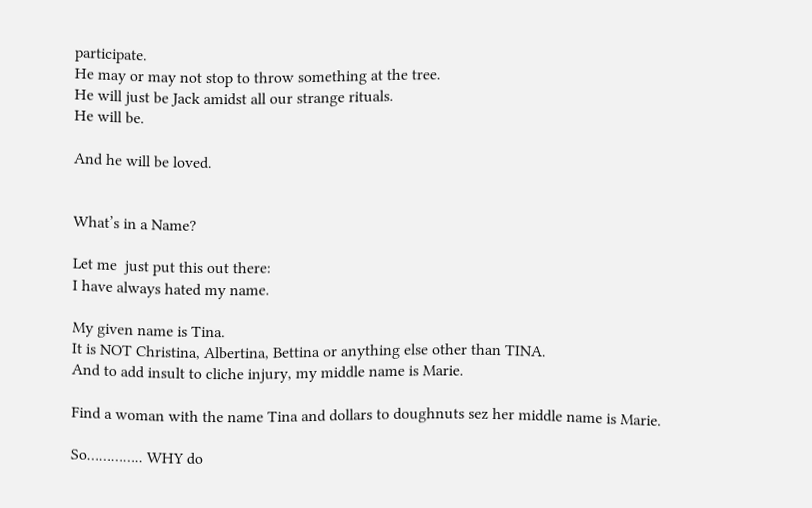participate.
He may or may not stop to throw something at the tree.
He will just be Jack amidst all our strange rituals.
He will be.

And he will be loved.


What’s in a Name?

Let me  just put this out there:
I have always hated my name.

My given name is Tina.
It is NOT Christina, Albertina, Bettina or anything else other than TINA.
And to add insult to cliche injury, my middle name is Marie.

Find a woman with the name Tina and dollars to doughnuts sez her middle name is Marie.

So………….. WHY do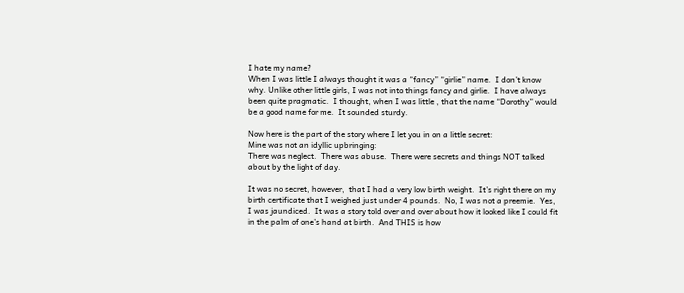I hate my name?
When I was little I always thought it was a “fancy” “girlie” name.  I don’t know why. Unlike other little girls, I was not into things fancy and girlie.  I have always been quite pragmatic.  I thought, when I was little , that the name “Dorothy” would be a good name for me.  It sounded sturdy.

Now here is the part of the story where I let you in on a little secret:
Mine was not an idyllic upbringing:
There was neglect.  There was abuse.  There were secrets and things NOT talked about by the light of day.

It was no secret, however,  that I had a very low birth weight.  It’s right there on my birth certificate that I weighed just under 4 pounds.  No, I was not a preemie.  Yes, I was jaundiced.  It was a story told over and over about how it looked like I could fit in the palm of one’s hand at birth.  And THIS is how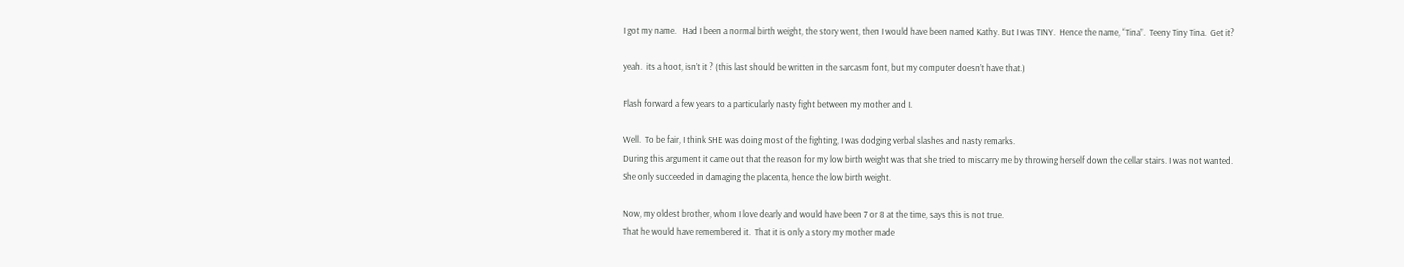I got my name.   Had I been a normal birth weight, the story went, then I would have been named Kathy. But I was TINY.  Hence the name, “Tina”.  Teeny Tiny Tina.  Get it?

yeah.  its a hoot, isn’t it ? (this last should be written in the sarcasm font, but my computer doesn’t have that.)

Flash forward a few years to a particularly nasty fight between my mother and I.

Well.  To be fair, I think SHE was doing most of the fighting, I was dodging verbal slashes and nasty remarks.
During this argument it came out that the reason for my low birth weight was that she tried to miscarry me by throwing herself down the cellar stairs. I was not wanted.
She only succeeded in damaging the placenta, hence the low birth weight.

Now, my oldest brother, whom I love dearly and would have been 7 or 8 at the time, says this is not true.
That he would have remembered it.  That it is only a story my mother made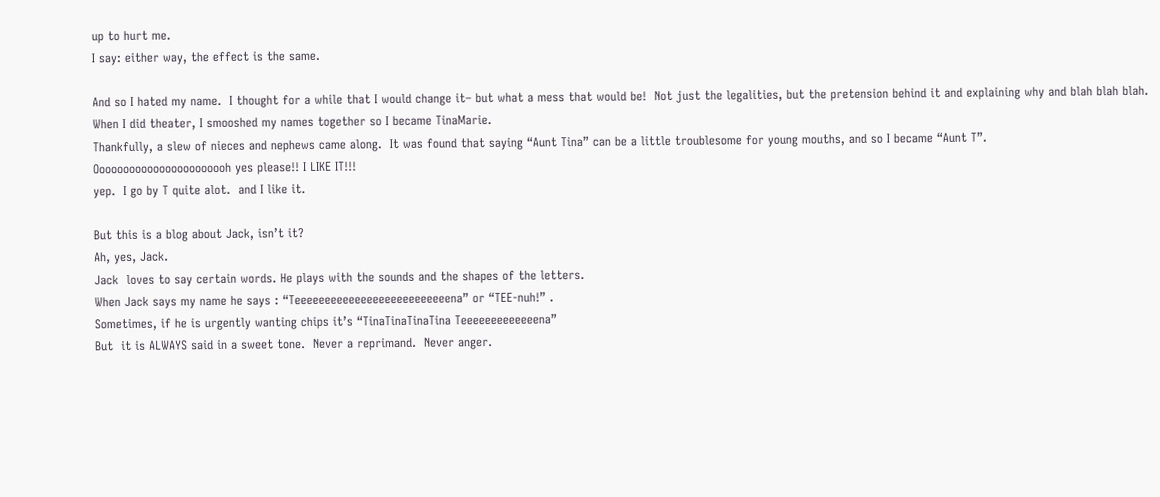up to hurt me.
I say: either way, the effect is the same.

And so I hated my name.  I thought for a while that I would change it– but what a mess that would be!  Not just the legalities, but the pretension behind it and explaining why and blah blah blah.
When I did theater, I smooshed my names together so I became TinaMarie.
Thankfully, a slew of nieces and nephews came along.  It was found that saying “Aunt Tina” can be a little troublesome for young mouths, and so I became “Aunt T”.
Ooooooooooooooooooooooh yes please!! I LIKE IT!!!
yep.  I go by T quite alot.  and I like it.

But this is a blog about Jack, isn’t it?
Ah, yes, Jack.
Jack  loves to say certain words. He plays with the sounds and the shapes of the letters.
When Jack says my name he says : “Teeeeeeeeeeeeeeeeeeeeeeeeeena” or “TEE-nuh!” .
Sometimes, if he is urgently wanting chips it’s “TinaTinaTinaTina Teeeeeeeeeeeeena”
But  it is ALWAYS said in a sweet tone.  Never a reprimand.  Never anger.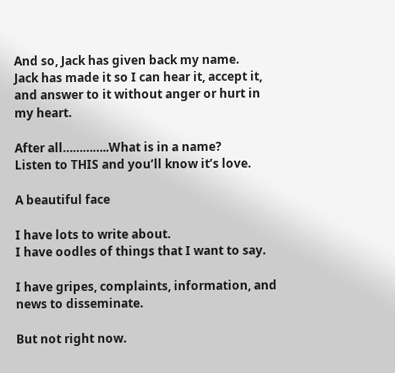And so, Jack has given back my name.
Jack has made it so I can hear it, accept it, and answer to it without anger or hurt in my heart.

After all…………..What is in a name?
Listen to THIS and you’ll know it’s love.

A beautiful face

I have lots to write about.
I have oodles of things that I want to say.

I have gripes, complaints, information, and news to disseminate.

But not right now.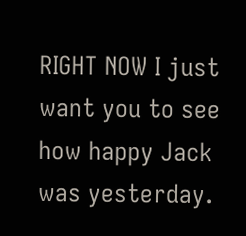RIGHT NOW I just want you to see how happy Jack was yesterday.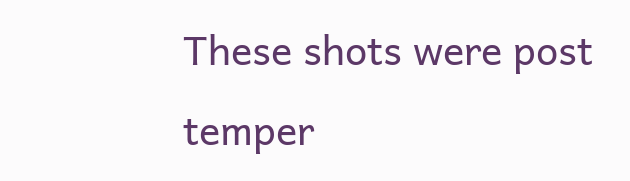These shots were post temper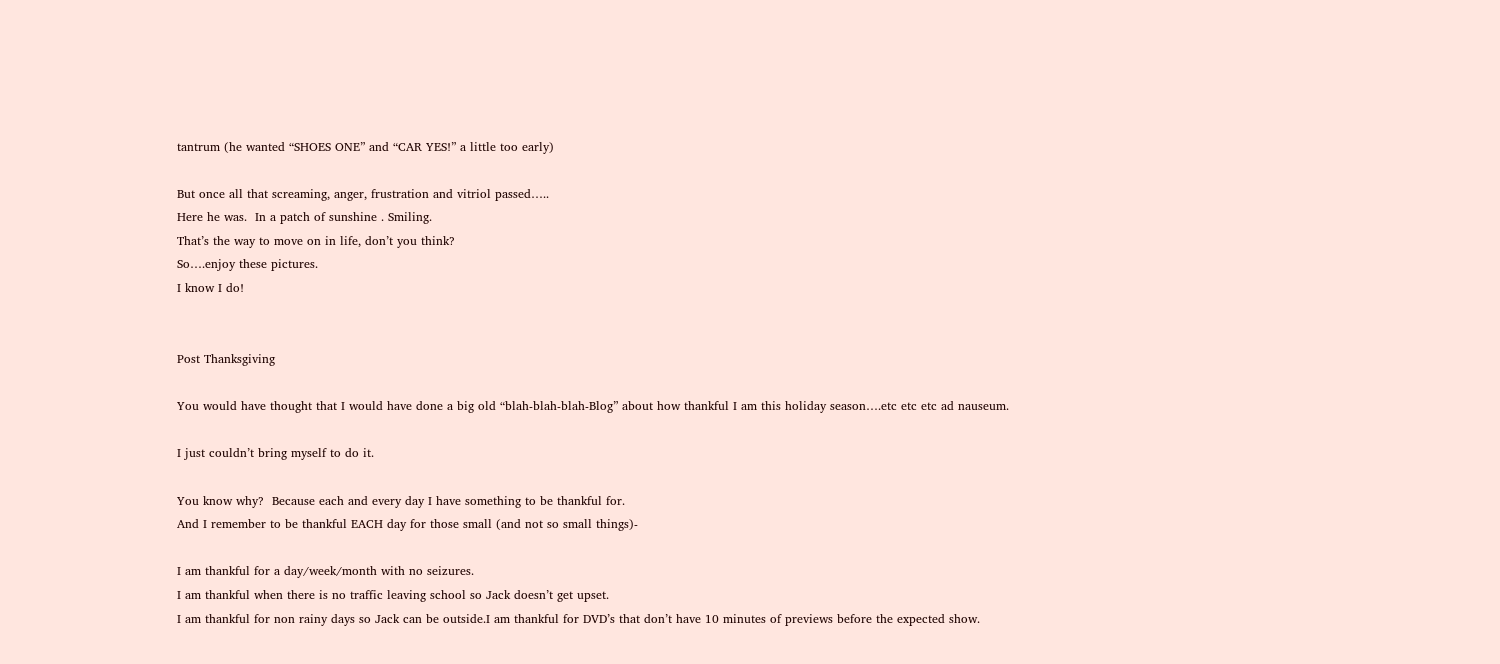tantrum (he wanted “SHOES ONE” and “CAR YES!” a little too early)

But once all that screaming, anger, frustration and vitriol passed…..
Here he was.  In a patch of sunshine . Smiling.
That’s the way to move on in life, don’t you think?
So….enjoy these pictures.
I know I do!


Post Thanksgiving

You would have thought that I would have done a big old “blah-blah-blah-Blog” about how thankful I am this holiday season….etc etc etc ad nauseum.

I just couldn’t bring myself to do it.

You know why?  Because each and every day I have something to be thankful for.
And I remember to be thankful EACH day for those small (and not so small things)-

I am thankful for a day/week/month with no seizures.
I am thankful when there is no traffic leaving school so Jack doesn’t get upset.
I am thankful for non rainy days so Jack can be outside.I am thankful for DVD’s that don’t have 10 minutes of previews before the expected show.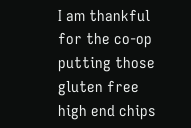I am thankful for the co-op putting those gluten free high end chips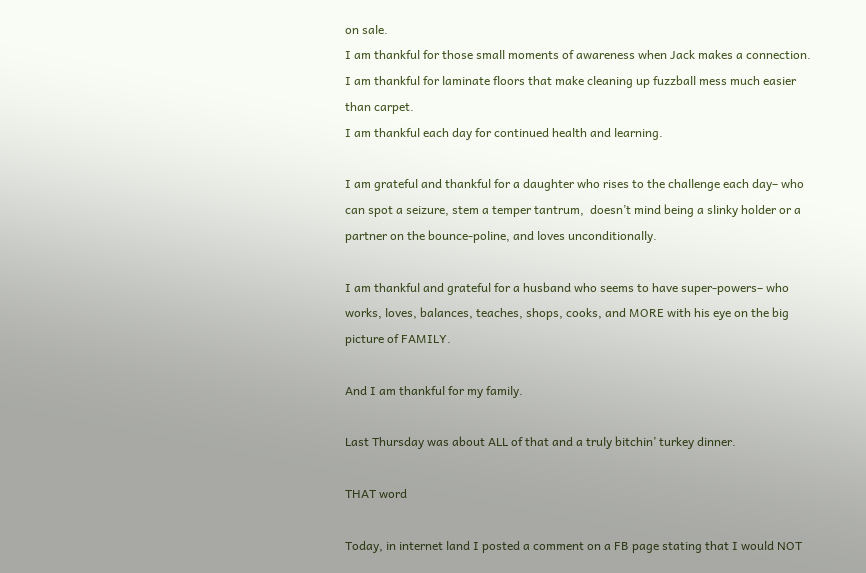on sale.
I am thankful for those small moments of awareness when Jack makes a connection.
I am thankful for laminate floors that make cleaning up fuzzball mess much easier than carpet.
I am thankful each day for continued health and learning.

I am grateful and thankful for a daughter who rises to the challenge each day– who can spot a seizure, stem a temper tantrum,  doesn’t mind being a slinky holder or a partner on the bounce-poline, and loves unconditionally.

I am thankful and grateful for a husband who seems to have super-powers– who works, loves, balances, teaches, shops, cooks, and MORE with his eye on the big picture of FAMILY.

And I am thankful for my family.

Last Thursday was about ALL of that and a truly bitchin’ turkey dinner.

THAT word

Today, in internet land I posted a comment on a FB page stating that I would NOT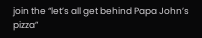join the “let’s all get behind Papa John’s pizza”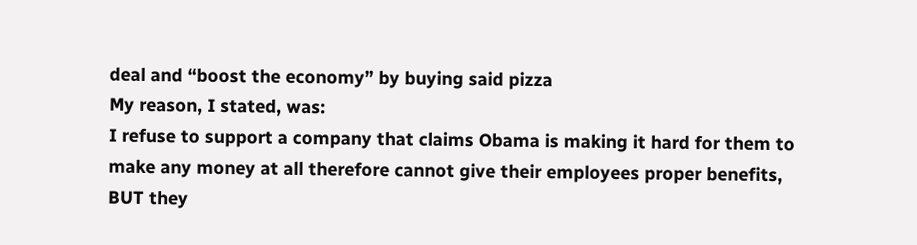deal and “boost the economy” by buying said pizza
My reason, I stated, was:
I refuse to support a company that claims Obama is making it hard for them to make any money at all therefore cannot give their employees proper benefits, BUT they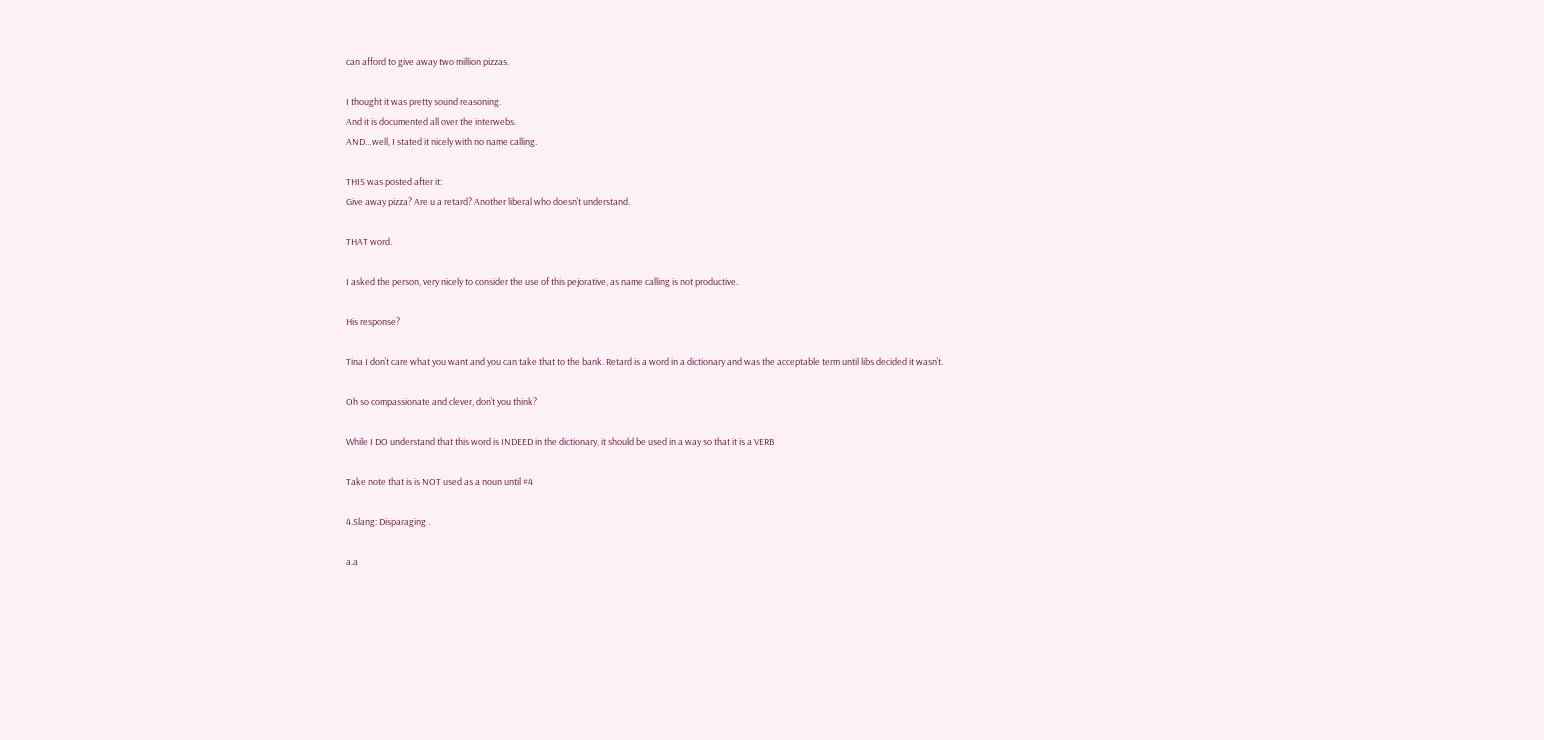can afford to give away two million pizzas.

I thought it was pretty sound reasoning.
And it is documented all over the interwebs.
AND…well, I stated it nicely with no name calling.

THIS was posted after it:
Give away pizza? Are u a retard? Another liberal who doesn’t understand.

THAT word.

I asked the person, very nicely to consider the use of this pejorative, as name calling is not productive.

His response?

Tina I don’t care what you want and you can take that to the bank. Retard is a word in a dictionary and was the acceptable term until libs decided it wasn’t.

Oh so compassionate and clever, don’t you think?

While I DO understand that this word is INDEED in the dictionary, it should be used in a way so that it is a VERB

Take note that is is NOT used as a noun until #4

4.Slang: Disparaging .

a.a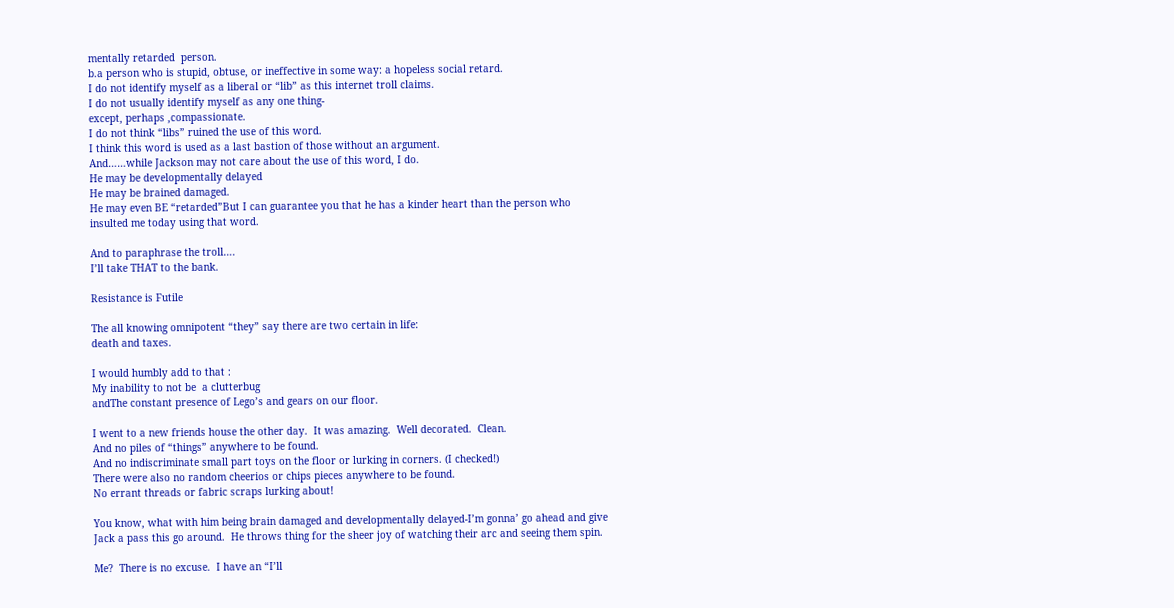mentally retarded  person.
b.a person who is stupid, obtuse, or ineffective in some way: a hopeless social retard.
I do not identify myself as a liberal or “lib” as this internet troll claims.
I do not usually identify myself as any one thing-
except, perhaps ,compassionate.
I do not think “libs” ruined the use of this word.
I think this word is used as a last bastion of those without an argument.
And……while Jackson may not care about the use of this word, I do.
He may be developmentally delayed
He may be brained damaged.
He may even BE “retarded”But I can guarantee you that he has a kinder heart than the person who insulted me today using that word.

And to paraphrase the troll….
I’ll take THAT to the bank.

Resistance is Futile

The all knowing omnipotent “they” say there are two certain in life:
death and taxes.

I would humbly add to that :
My inability to not be  a clutterbug
andThe constant presence of Lego’s and gears on our floor.

I went to a new friends house the other day.  It was amazing.  Well decorated.  Clean.
And no piles of “things” anywhere to be found.
And no indiscriminate small part toys on the floor or lurking in corners. (I checked!)
There were also no random cheerios or chips pieces anywhere to be found.
No errant threads or fabric scraps lurking about!

You know, what with him being brain damaged and developmentally delayed-I’m gonna’ go ahead and give Jack a pass this go around.  He throws thing for the sheer joy of watching their arc and seeing them spin.

Me?  There is no excuse.  I have an “I’ll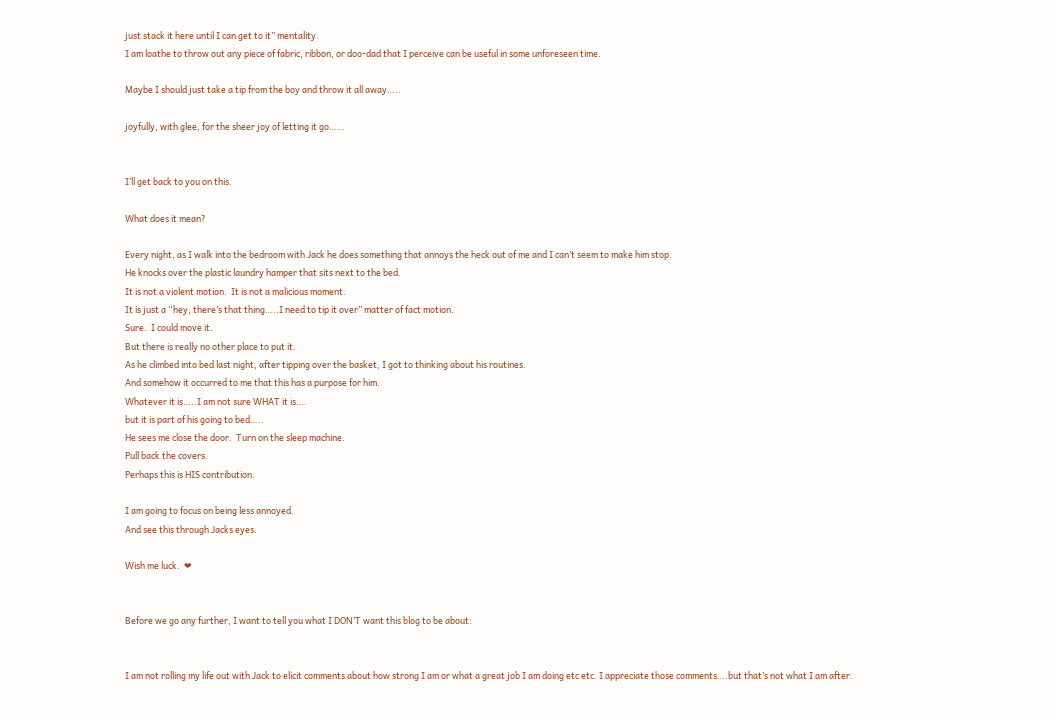just stack it here until I can get to it” mentality.
I am loathe to throw out any piece of fabric, ribbon, or doo-dad that I perceive can be useful in some unforeseen time.

Maybe I should just take a tip from the boy and throw it all away…..

joyfully, with glee, for the sheer joy of letting it go……


I’ll get back to you on this.

What does it mean?

Every night, as I walk into the bedroom with Jack he does something that annoys the heck out of me and I can’t seem to make him stop.
He knocks over the plastic laundry hamper that sits next to the bed.
It is not a violent motion.  It is not a malicious moment.
It is just a “hey, there’s that thing…..I need to tip it over” matter of fact motion.
Sure.  I could move it.
But there is really no other place to put it.
As he climbed into bed last night, after tipping over the basket, I got to thinking about his routines.
And somehow it occurred to me that this has a purpose for him.
Whatever it is…..I am not sure WHAT it is….
but it is part of his going to bed…..
He sees me close the door.  Turn on the sleep machine.
Pull back the covers.
Perhaps this is HIS contribution.

I am going to focus on being less annoyed.
And see this through Jacks eyes.

Wish me luck.  ❤


Before we go any further, I want to tell you what I DON’T want this blog to be about:


I am not rolling my life out with Jack to elicit comments about how strong I am or what a great job I am doing etc etc. I appreciate those comments….but that’s not what I am after.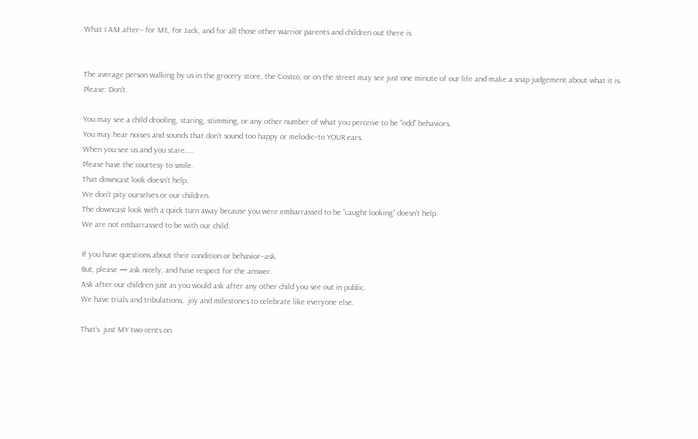What I AM after– for ME, for Jack, and for all those other warrior parents and children out there is


The average person walking by us in the grocery store, the Costco, or on the street may see just one minute of our life and make a snap judgement about what it is.
Please: Don’t.

You may see a child drooling, staring, stimming, or any other number of what you perceive to be “odd” behaviors.
You may hear noises and sounds that don’t sound too happy or melodic–to YOUR ears.
When you see us and you stare…..
Please have the courtesy to smile.
That downcast look doesn’t help.
We don’t pity ourselves or our children.
The downcast look with a quick turn away because you were embarrassed to be “caught looking” doesn’t help.
We are not embarrassed to be with our child.

If you have questions about their condition or behavior–ask.
But, please — ask nicely, and have respect for the answer.
Ask after our children just as you would ask after any other child you see out in public.
We have trials and tribulations,  joy and milestones to celebrate like everyone else.

That’s  just MY two cents on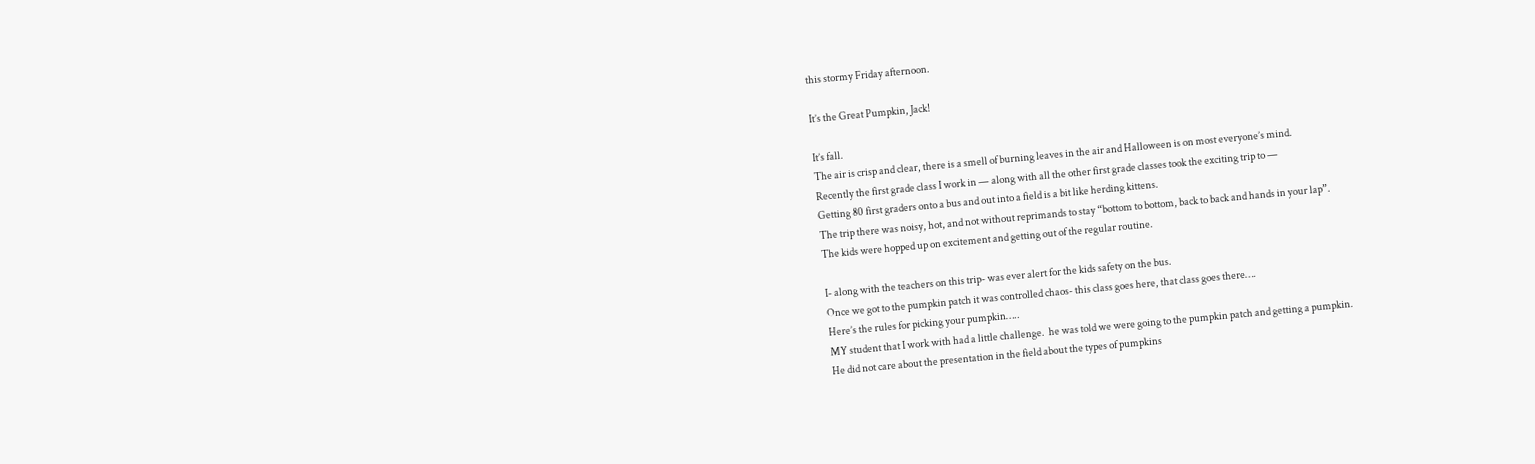this stormy Friday afternoon.

It’s the Great Pumpkin, Jack!

It’s fall.
The air is crisp and clear, there is a smell of burning leaves in the air and Halloween is on most everyone’s mind.
Recently the first grade class I work in — along with all the other first grade classes took the exciting trip to —
Getting 80 first graders onto a bus and out into a field is a bit like herding kittens.
The trip there was noisy, hot, and not without reprimands to stay “bottom to bottom, back to back and hands in your lap”.
The kids were hopped up on excitement and getting out of the regular routine.

I- along with the teachers on this trip- was ever alert for the kids safety on the bus.
Once we got to the pumpkin patch it was controlled chaos- this class goes here, that class goes there….
Here’s the rules for picking your pumpkin…..
MY student that I work with had a little challenge.  he was told we were going to the pumpkin patch and getting a pumpkin.
He did not care about the presentation in the field about the types of pumpkins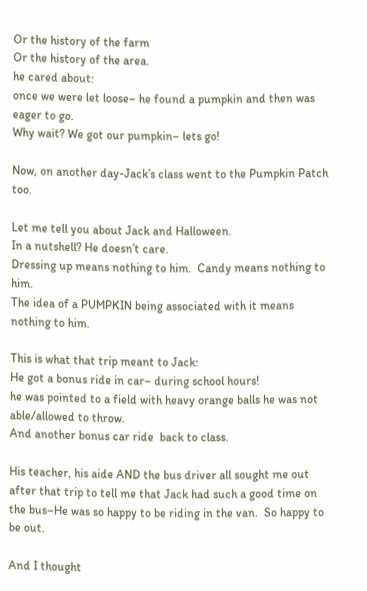Or the history of the farm
Or the history of the area.
he cared about:
once we were let loose– he found a pumpkin and then was eager to go.
Why wait? We got our pumpkin– lets go!

Now, on another day-Jack’s class went to the Pumpkin Patch too.

Let me tell you about Jack and Halloween.
In a nutshell? He doesn’t care.
Dressing up means nothing to him.  Candy means nothing to him.
The idea of a PUMPKIN being associated with it means nothing to him.

This is what that trip meant to Jack:
He got a bonus ride in car– during school hours!
he was pointed to a field with heavy orange balls he was not able/allowed to throw.
And another bonus car ride  back to class.

His teacher, his aide AND the bus driver all sought me out after that trip to tell me that Jack had such a good time on the bus–He was so happy to be riding in the van.  So happy to be out.

And I thought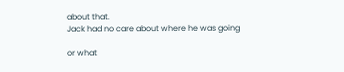about that.
Jack had no care about where he was going

or what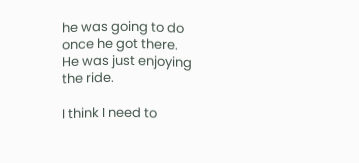he was going to do once he got there.
He was just enjoying the ride.

I think I need to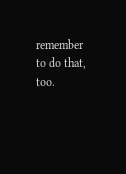remember to do that, too.